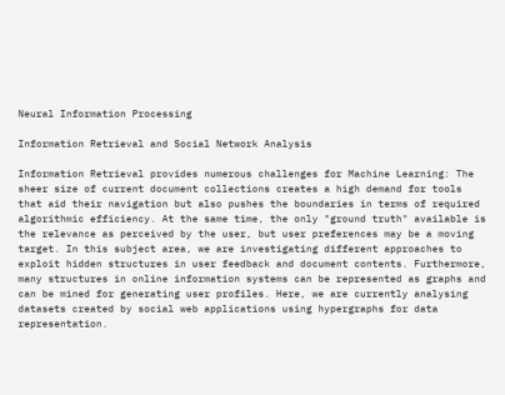Neural Information Processing

Information Retrieval and Social Network Analysis

Information Retrieval provides numerous challenges for Machine Learning: The sheer size of current document collections creates a high demand for tools that aid their navigation but also pushes the boundaries in terms of required algorithmic efficiency. At the same time, the only "ground truth" available is the relevance as perceived by the user, but user preferences may be a moving target. In this subject area, we are investigating different approaches to exploit hidden structures in user feedback and document contents. Furthermore, many structures in online information systems can be represented as graphs and can be mined for generating user profiles. Here, we are currently analysing datasets created by social web applications using hypergraphs for data representation.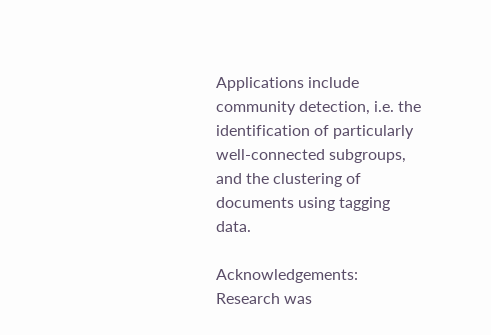Applications include community detection, i.e. the identification of particularly well-connected subgroups, and the clustering of documents using tagging data.

Acknowledgements: Research was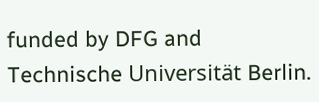funded by DFG and Technische Universität Berlin.